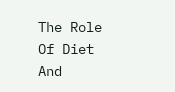The Role Of Diet And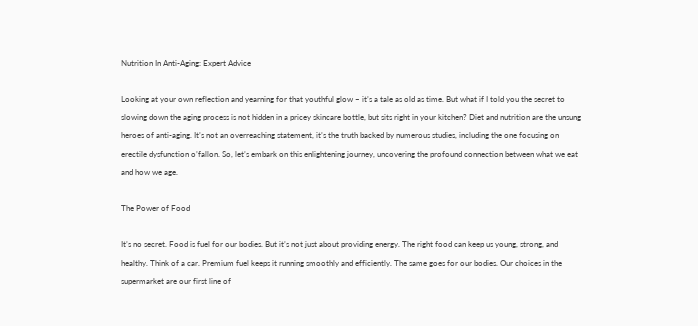Nutrition In Anti-Aging: Expert Advice

Looking at your own reflection and yearning for that youthful glow – it’s a tale as old as time. But what if I told you the secret to slowing down the aging process is not hidden in a pricey skincare bottle, but sits right in your kitchen? Diet and nutrition are the unsung heroes of anti-aging. It’s not an overreaching statement, it’s the truth backed by numerous studies, including the one focusing on erectile dysfunction o’fallon. So, let’s embark on this enlightening journey, uncovering the profound connection between what we eat and how we age.

The Power of Food

It’s no secret. Food is fuel for our bodies. But it’s not just about providing energy. The right food can keep us young, strong, and healthy. Think of a car. Premium fuel keeps it running smoothly and efficiently. The same goes for our bodies. Our choices in the supermarket are our first line of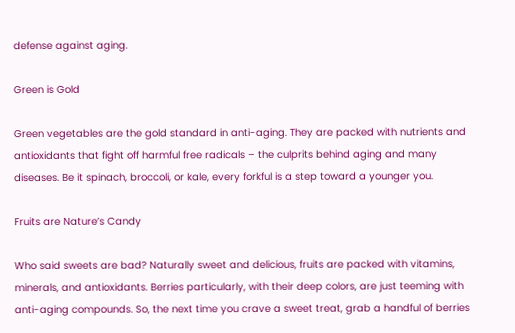defense against aging.

Green is Gold

Green vegetables are the gold standard in anti-aging. They are packed with nutrients and antioxidants that fight off harmful free radicals – the culprits behind aging and many diseases. Be it spinach, broccoli, or kale, every forkful is a step toward a younger you.

Fruits are Nature’s Candy

Who said sweets are bad? Naturally sweet and delicious, fruits are packed with vitamins, minerals, and antioxidants. Berries particularly, with their deep colors, are just teeming with anti-aging compounds. So, the next time you crave a sweet treat, grab a handful of berries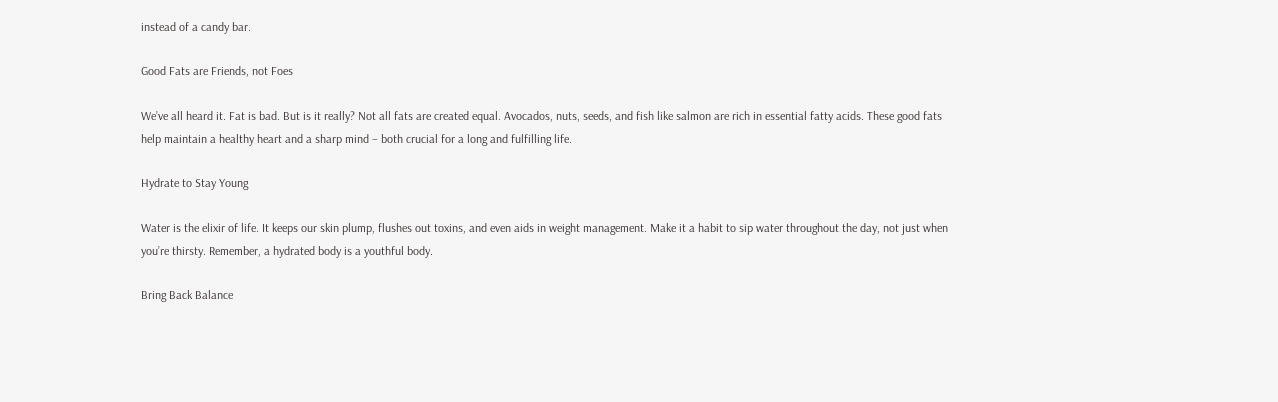instead of a candy bar.

Good Fats are Friends, not Foes

We’ve all heard it. Fat is bad. But is it really? Not all fats are created equal. Avocados, nuts, seeds, and fish like salmon are rich in essential fatty acids. These good fats help maintain a healthy heart and a sharp mind – both crucial for a long and fulfilling life.

Hydrate to Stay Young

Water is the elixir of life. It keeps our skin plump, flushes out toxins, and even aids in weight management. Make it a habit to sip water throughout the day, not just when you’re thirsty. Remember, a hydrated body is a youthful body.

Bring Back Balance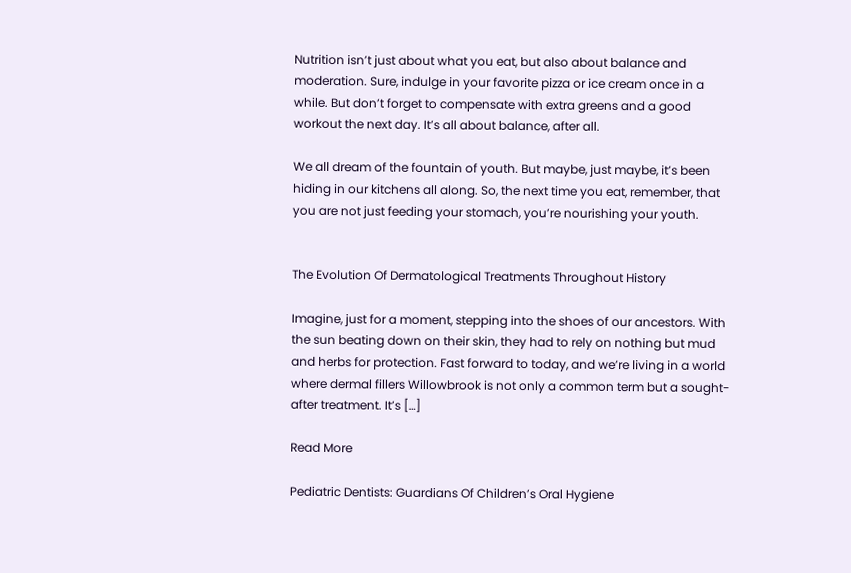Nutrition isn’t just about what you eat, but also about balance and moderation. Sure, indulge in your favorite pizza or ice cream once in a while. But don’t forget to compensate with extra greens and a good workout the next day. It’s all about balance, after all.

We all dream of the fountain of youth. But maybe, just maybe, it’s been hiding in our kitchens all along. So, the next time you eat, remember, that you are not just feeding your stomach, you’re nourishing your youth.


The Evolution Of Dermatological Treatments Throughout History

Imagine, just for a moment, stepping into the shoes of our ancestors. With the sun beating down on their skin, they had to rely on nothing but mud and herbs for protection. Fast forward to today, and we’re living in a world where dermal fillers Willowbrook is not only a common term but a sought-after treatment. It’s […]

Read More

Pediatric Dentists: Guardians Of Children’s Oral Hygiene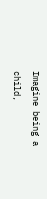Imagine being a child,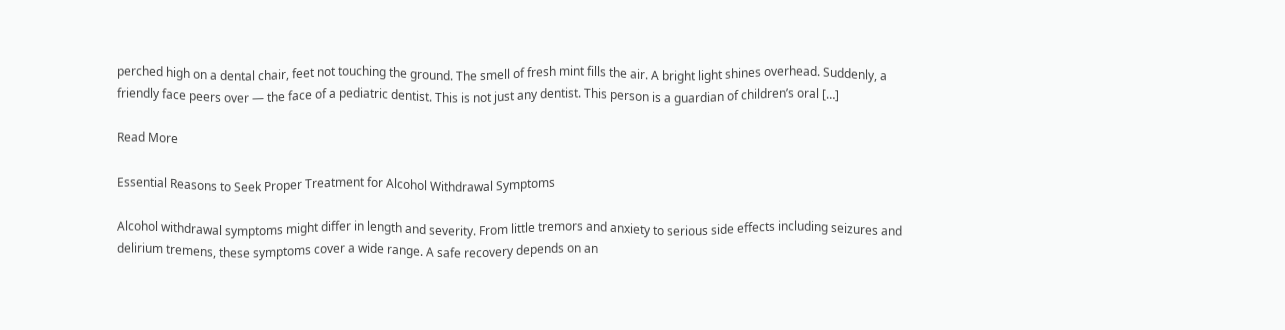perched high on a dental chair, feet not touching the ground. The smell of fresh mint fills the air. A bright light shines overhead. Suddenly, a friendly face peers over — the face of a pediatric dentist. This is not just any dentist. This person is a guardian of children’s oral […]

Read More

Essential Reasons to Seek Proper Treatment for Alcohol Withdrawal Symptoms

Alcohol withdrawal symptoms might differ in length and severity. From little tremors and anxiety to serious side effects including seizures and delirium tremens, these symptoms cover a wide range. A safe recovery depends on an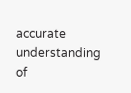accurate understanding of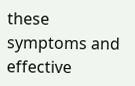these symptoms and effective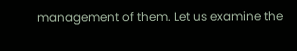management of them. Let us examine the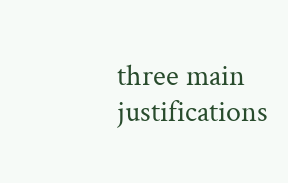three main justifications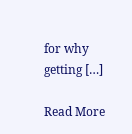for why getting […]

Read More